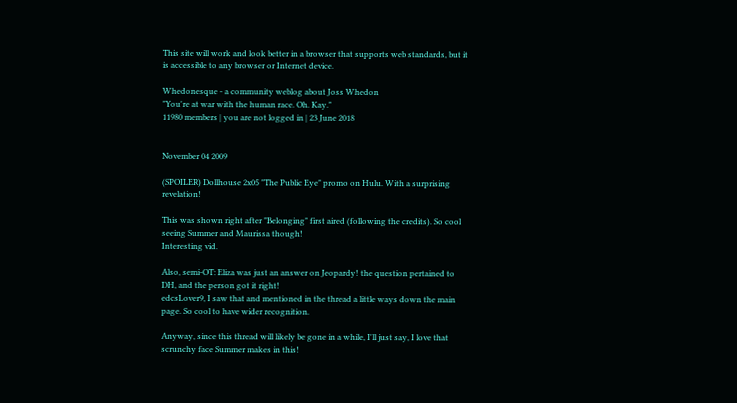This site will work and look better in a browser that supports web standards, but it is accessible to any browser or Internet device.

Whedonesque - a community weblog about Joss Whedon
"You're at war with the human race. Oh. Kay."
11980 members | you are not logged in | 23 June 2018


November 04 2009

(SPOILER) Dollhouse 2x05 "The Public Eye" promo on Hulu. With a surprising revelation!

This was shown right after "Belonging" first aired (following the credits). So cool seeing Summer and Maurissa though!
Interesting vid.

Also, semi-OT: Eliza was just an answer on Jeopardy! the question pertained to DH, and the person got it right!
edcsLover9, I saw that and mentioned in the thread a little ways down the main page. So cool to have wider recognition.

Anyway, since this thread will likely be gone in a while, I'll just say, I love that scrunchy face Summer makes in this!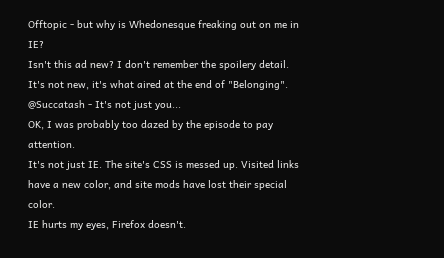Offtopic - but why is Whedonesque freaking out on me in IE?
Isn't this ad new? I don't remember the spoilery detail.
It's not new, it's what aired at the end of "Belonging".
@Succatash - It's not just you...
OK, I was probably too dazed by the episode to pay attention.
It's not just IE. The site's CSS is messed up. Visited links have a new color, and site mods have lost their special color.
IE hurts my eyes, Firefox doesn't.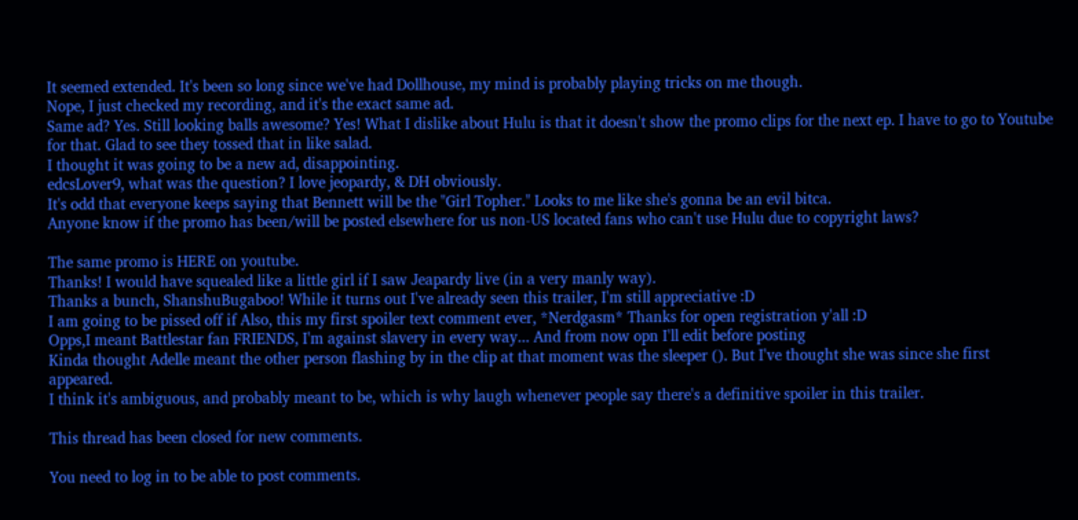It seemed extended. It's been so long since we've had Dollhouse, my mind is probably playing tricks on me though.
Nope, I just checked my recording, and it's the exact same ad.
Same ad? Yes. Still looking balls awesome? Yes! What I dislike about Hulu is that it doesn't show the promo clips for the next ep. I have to go to Youtube for that. Glad to see they tossed that in like salad.
I thought it was going to be a new ad, disappointing.
edcsLover9, what was the question? I love jeopardy, & DH obviously.
It's odd that everyone keeps saying that Bennett will be the "Girl Topher." Looks to me like she's gonna be an evil bitca.
Anyone know if the promo has been/will be posted elsewhere for us non-US located fans who can't use Hulu due to copyright laws?

The same promo is HERE on youtube.
Thanks! I would have squealed like a little girl if I saw Jeapardy live (in a very manly way).
Thanks a bunch, ShanshuBugaboo! While it turns out I've already seen this trailer, I'm still appreciative :D
I am going to be pissed off if Also, this my first spoiler text comment ever, *Nerdgasm* Thanks for open registration y'all :D
Opps,I meant Battlestar fan FRIENDS, I'm against slavery in every way... And from now opn I'll edit before posting
Kinda thought Adelle meant the other person flashing by in the clip at that moment was the sleeper (). But I've thought she was since she first appeared.
I think it's ambiguous, and probably meant to be, which is why laugh whenever people say there's a definitive spoiler in this trailer.

This thread has been closed for new comments.

You need to log in to be able to post comments.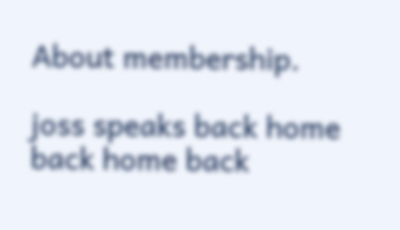About membership.

joss speaks back home back home back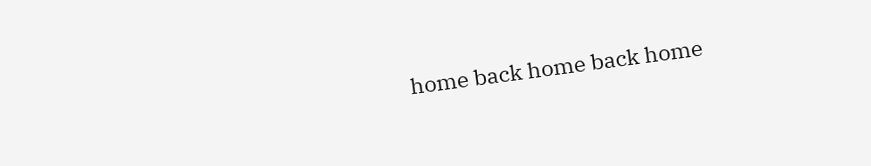home back home back home